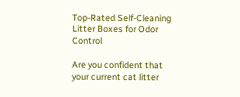Top-Rated Self-Cleaning Litter Boxes for Odor Control

Are you confident that your current cat litter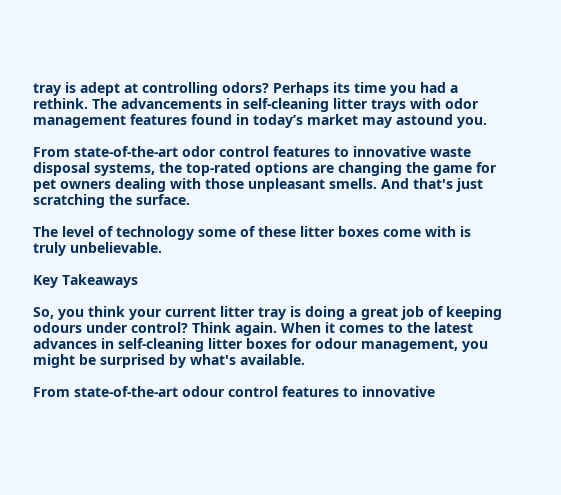tray is adept at controlling odors? Perhaps its time you had a rethink. The advancements in self-cleaning litter trays with odor management features found in today’s market may astound you.

From state-of-the-art odor control features to innovative waste disposal systems, the top-rated options are changing the game for pet owners dealing with those unpleasant smells. And that's just scratching the surface.

The level of technology some of these litter boxes come with is truly unbelievable.

Key Takeaways

So, you think your current litter tray is doing a great job of keeping odours under control? Think again. When it comes to the latest advances in self-cleaning litter boxes for odour management, you might be surprised by what's available.

From state-of-the-art odour control features to innovative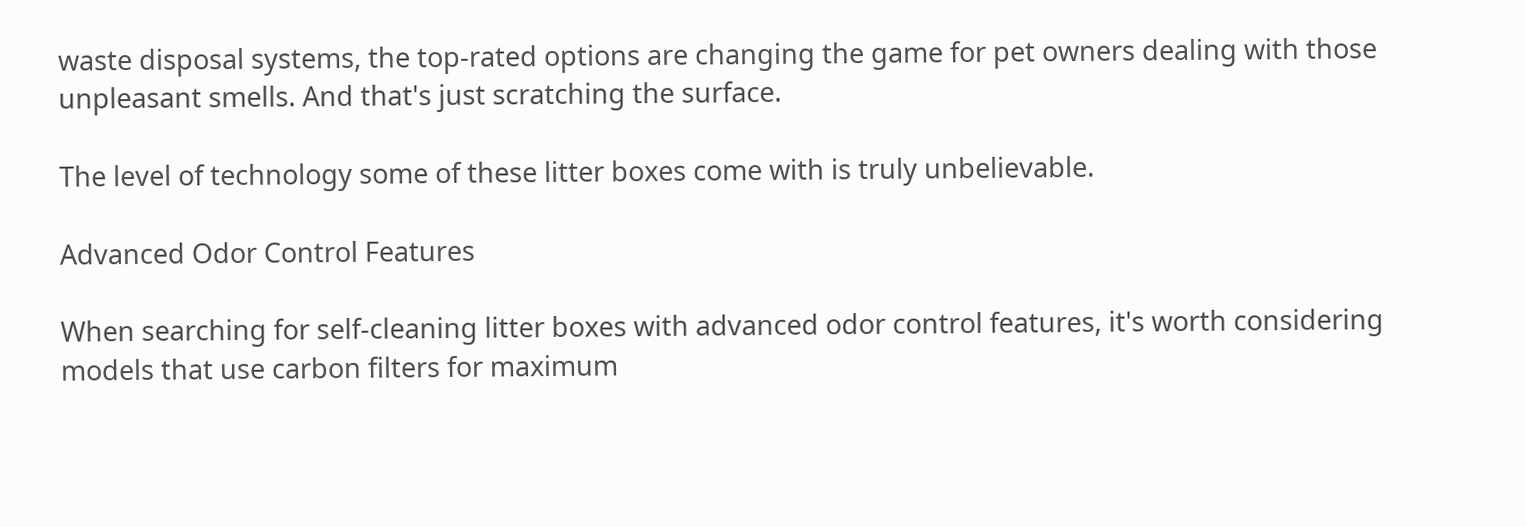waste disposal systems, the top-rated options are changing the game for pet owners dealing with those unpleasant smells. And that's just scratching the surface.

The level of technology some of these litter boxes come with is truly unbelievable.

Advanced Odor Control Features

When searching for self-cleaning litter boxes with advanced odor control features, it's worth considering models that use carbon filters for maximum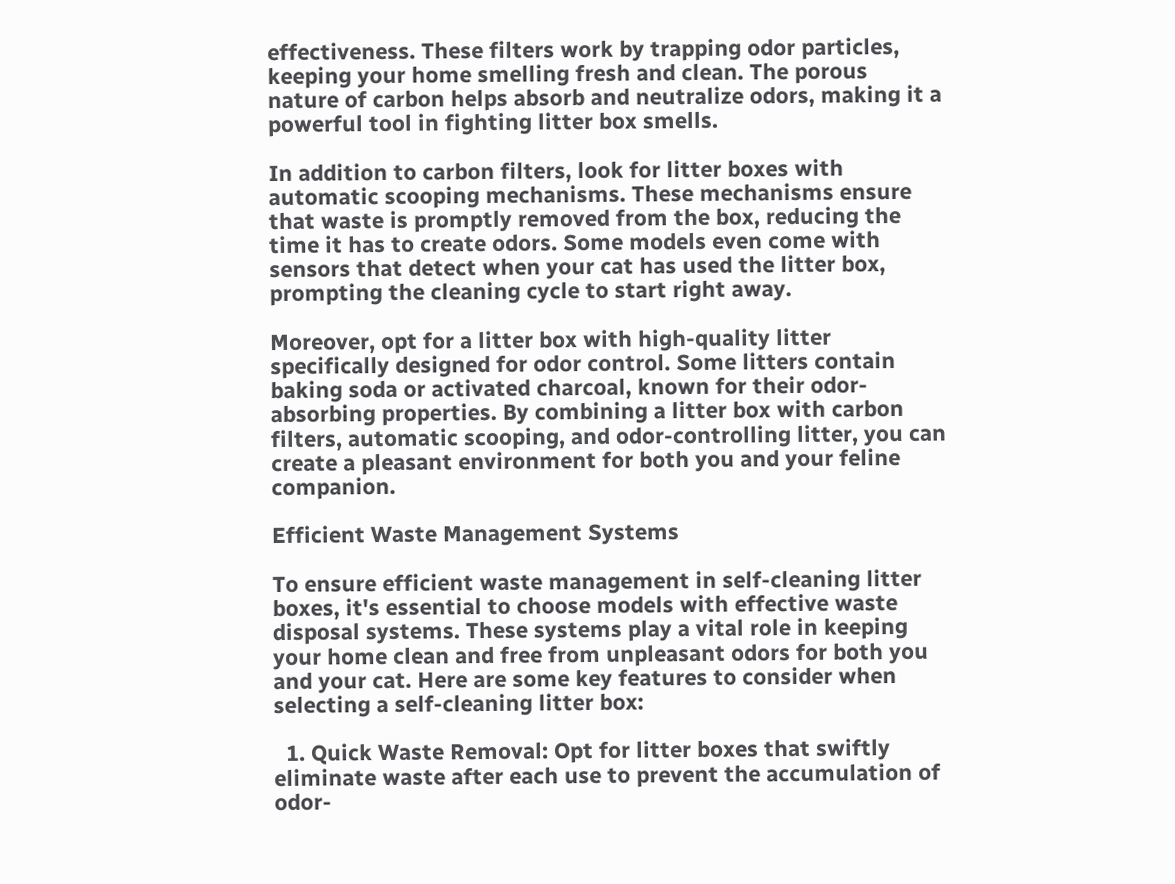effectiveness. These filters work by trapping odor particles, keeping your home smelling fresh and clean. The porous nature of carbon helps absorb and neutralize odors, making it a powerful tool in fighting litter box smells.

In addition to carbon filters, look for litter boxes with automatic scooping mechanisms. These mechanisms ensure that waste is promptly removed from the box, reducing the time it has to create odors. Some models even come with sensors that detect when your cat has used the litter box, prompting the cleaning cycle to start right away.

Moreover, opt for a litter box with high-quality litter specifically designed for odor control. Some litters contain baking soda or activated charcoal, known for their odor-absorbing properties. By combining a litter box with carbon filters, automatic scooping, and odor-controlling litter, you can create a pleasant environment for both you and your feline companion.

Efficient Waste Management Systems

To ensure efficient waste management in self-cleaning litter boxes, it's essential to choose models with effective waste disposal systems. These systems play a vital role in keeping your home clean and free from unpleasant odors for both you and your cat. Here are some key features to consider when selecting a self-cleaning litter box:

  1. Quick Waste Removal: Opt for litter boxes that swiftly eliminate waste after each use to prevent the accumulation of odor-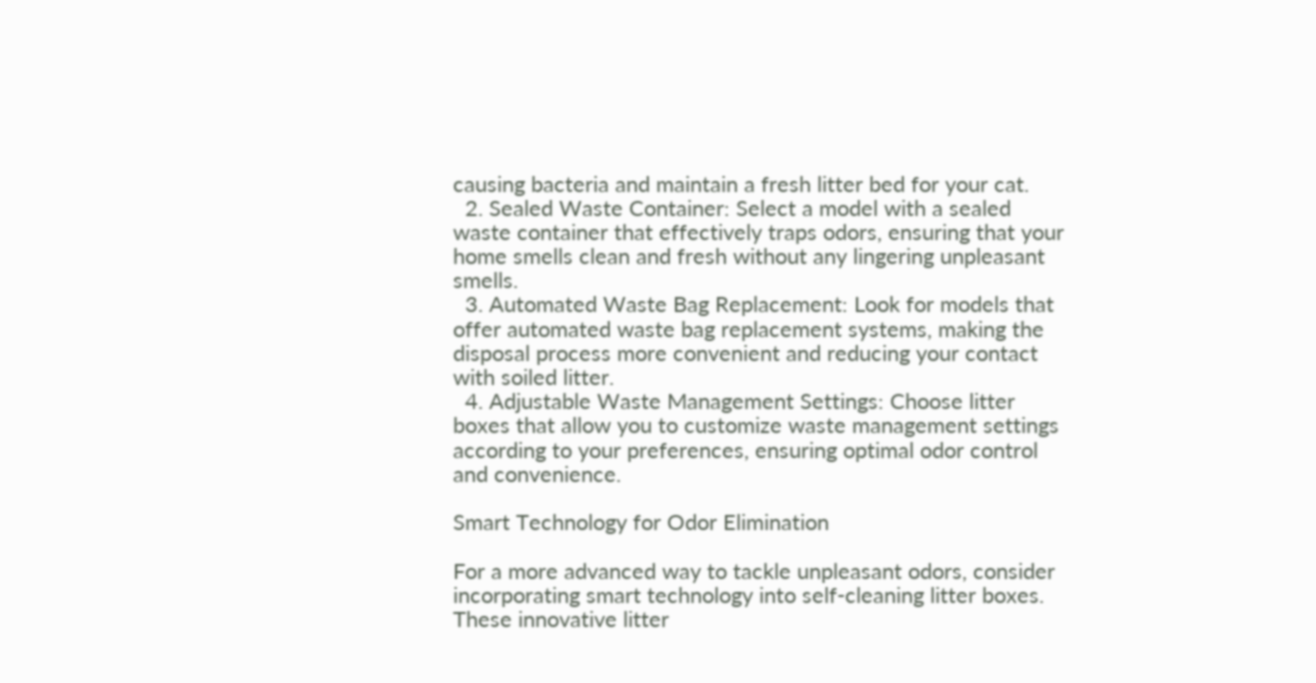causing bacteria and maintain a fresh litter bed for your cat.
  2. Sealed Waste Container: Select a model with a sealed waste container that effectively traps odors, ensuring that your home smells clean and fresh without any lingering unpleasant smells.
  3. Automated Waste Bag Replacement: Look for models that offer automated waste bag replacement systems, making the disposal process more convenient and reducing your contact with soiled litter.
  4. Adjustable Waste Management Settings: Choose litter boxes that allow you to customize waste management settings according to your preferences, ensuring optimal odor control and convenience.

Smart Technology for Odor Elimination

For a more advanced way to tackle unpleasant odors, consider incorporating smart technology into self-cleaning litter boxes. These innovative litter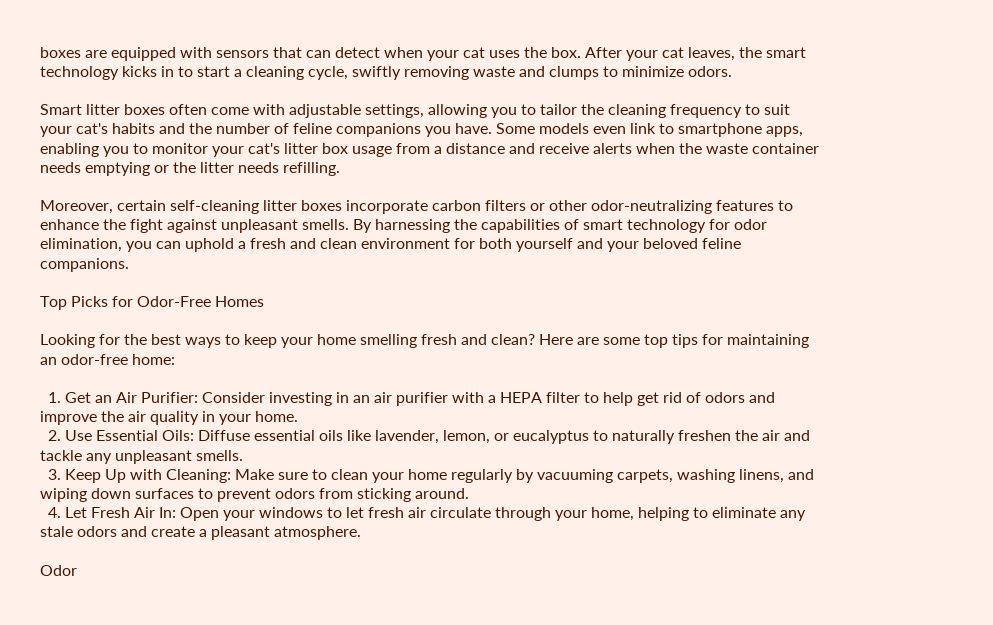boxes are equipped with sensors that can detect when your cat uses the box. After your cat leaves, the smart technology kicks in to start a cleaning cycle, swiftly removing waste and clumps to minimize odors.

Smart litter boxes often come with adjustable settings, allowing you to tailor the cleaning frequency to suit your cat's habits and the number of feline companions you have. Some models even link to smartphone apps, enabling you to monitor your cat's litter box usage from a distance and receive alerts when the waste container needs emptying or the litter needs refilling.

Moreover, certain self-cleaning litter boxes incorporate carbon filters or other odor-neutralizing features to enhance the fight against unpleasant smells. By harnessing the capabilities of smart technology for odor elimination, you can uphold a fresh and clean environment for both yourself and your beloved feline companions.

Top Picks for Odor-Free Homes

Looking for the best ways to keep your home smelling fresh and clean? Here are some top tips for maintaining an odor-free home:

  1. Get an Air Purifier: Consider investing in an air purifier with a HEPA filter to help get rid of odors and improve the air quality in your home.
  2. Use Essential Oils: Diffuse essential oils like lavender, lemon, or eucalyptus to naturally freshen the air and tackle any unpleasant smells.
  3. Keep Up with Cleaning: Make sure to clean your home regularly by vacuuming carpets, washing linens, and wiping down surfaces to prevent odors from sticking around.
  4. Let Fresh Air In: Open your windows to let fresh air circulate through your home, helping to eliminate any stale odors and create a pleasant atmosphere.

Odor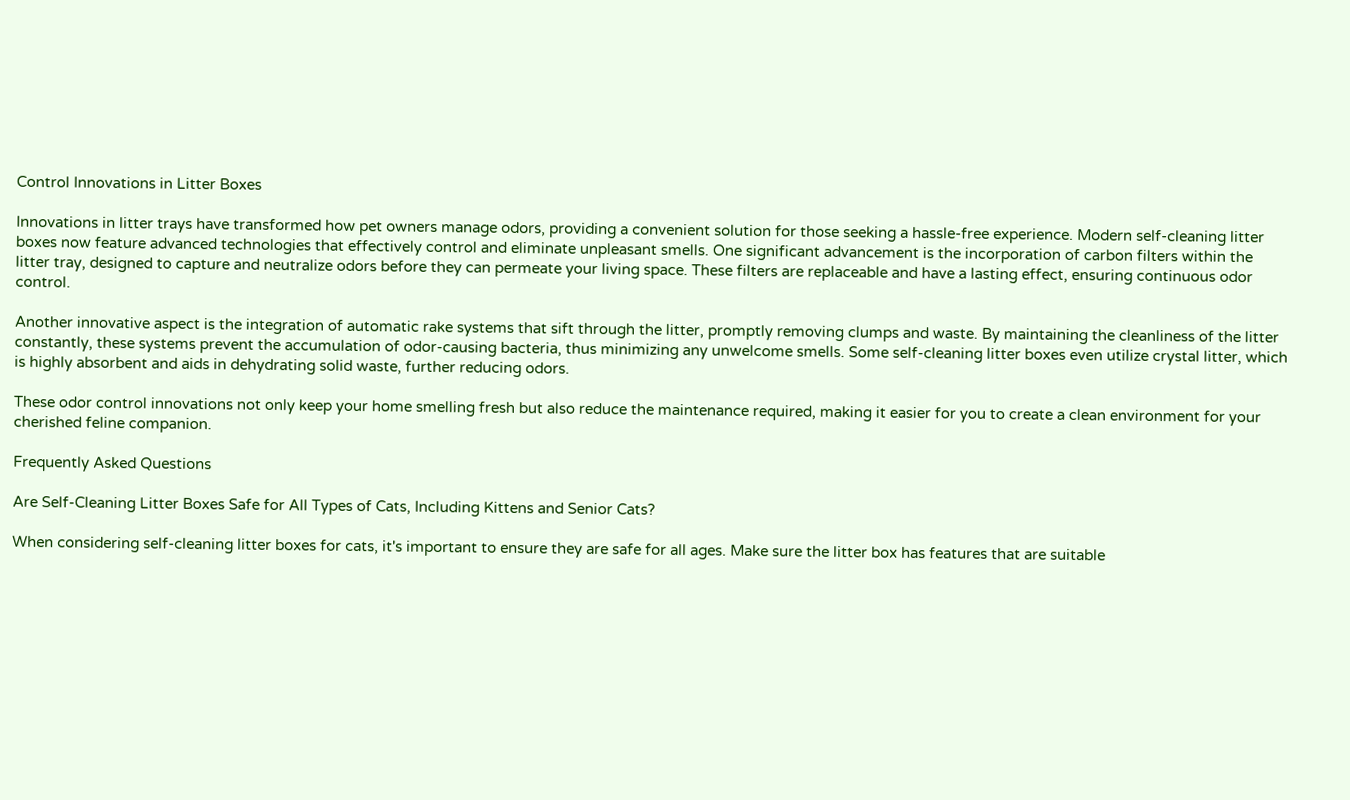Control Innovations in Litter Boxes

Innovations in litter trays have transformed how pet owners manage odors, providing a convenient solution for those seeking a hassle-free experience. Modern self-cleaning litter boxes now feature advanced technologies that effectively control and eliminate unpleasant smells. One significant advancement is the incorporation of carbon filters within the litter tray, designed to capture and neutralize odors before they can permeate your living space. These filters are replaceable and have a lasting effect, ensuring continuous odor control.

Another innovative aspect is the integration of automatic rake systems that sift through the litter, promptly removing clumps and waste. By maintaining the cleanliness of the litter constantly, these systems prevent the accumulation of odor-causing bacteria, thus minimizing any unwelcome smells. Some self-cleaning litter boxes even utilize crystal litter, which is highly absorbent and aids in dehydrating solid waste, further reducing odors.

These odor control innovations not only keep your home smelling fresh but also reduce the maintenance required, making it easier for you to create a clean environment for your cherished feline companion.

Frequently Asked Questions

Are Self-Cleaning Litter Boxes Safe for All Types of Cats, Including Kittens and Senior Cats?

When considering self-cleaning litter boxes for cats, it's important to ensure they are safe for all ages. Make sure the litter box has features that are suitable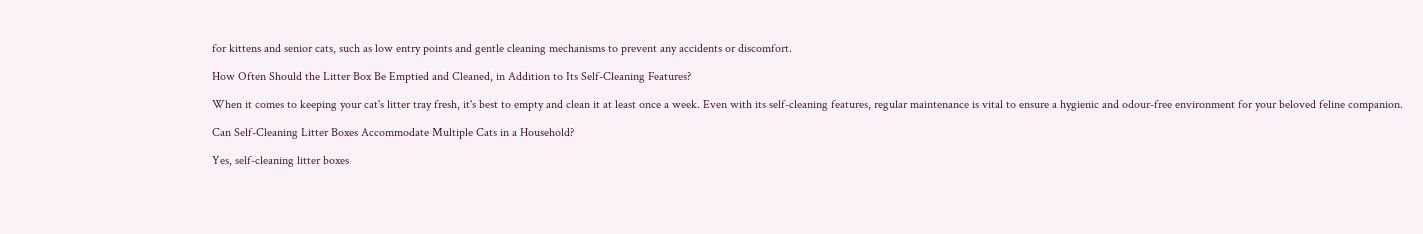for kittens and senior cats, such as low entry points and gentle cleaning mechanisms to prevent any accidents or discomfort.

How Often Should the Litter Box Be Emptied and Cleaned, in Addition to Its Self-Cleaning Features?

When it comes to keeping your cat's litter tray fresh, it's best to empty and clean it at least once a week. Even with its self-cleaning features, regular maintenance is vital to ensure a hygienic and odour-free environment for your beloved feline companion.

Can Self-Cleaning Litter Boxes Accommodate Multiple Cats in a Household?

Yes, self-cleaning litter boxes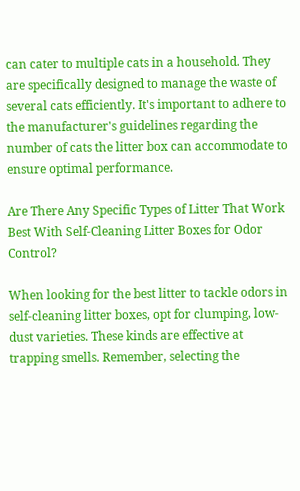can cater to multiple cats in a household. They are specifically designed to manage the waste of several cats efficiently. It's important to adhere to the manufacturer's guidelines regarding the number of cats the litter box can accommodate to ensure optimal performance.

Are There Any Specific Types of Litter That Work Best With Self-Cleaning Litter Boxes for Odor Control?

When looking for the best litter to tackle odors in self-cleaning litter boxes, opt for clumping, low-dust varieties. These kinds are effective at trapping smells. Remember, selecting the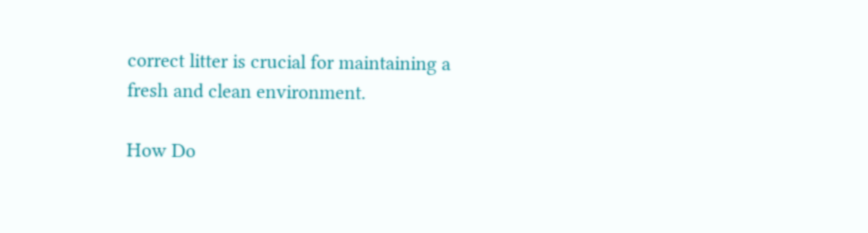correct litter is crucial for maintaining a fresh and clean environment.

How Do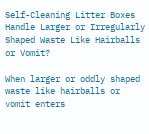Self-Cleaning Litter Boxes Handle Larger or Irregularly Shaped Waste Like Hairballs or Vomit?

When larger or oddly shaped waste like hairballs or vomit enters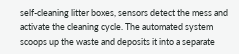self-cleaning litter boxes, sensors detect the mess and activate the cleaning cycle. The automated system scoops up the waste and deposits it into a separate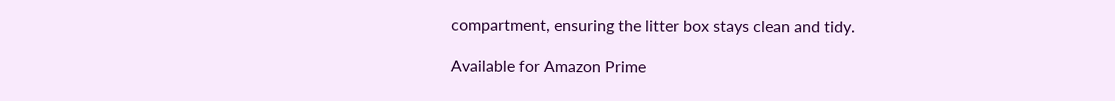compartment, ensuring the litter box stays clean and tidy.

Available for Amazon Prime